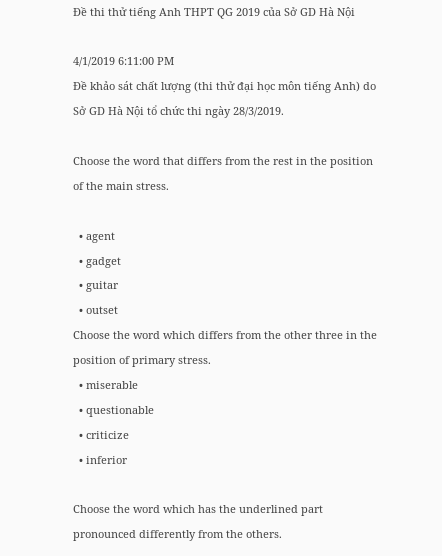Đề thi thử tiếng Anh THPT QG 2019 của Sở GD Hà Nội

4/1/2019 6:11:00 PM
Đề khảo sát chất lượng (thi thử đại học môn tiếng Anh) do Sở GD Hà Nội tổ chức thi ngày 28/3/2019.

Choose the word that differs from the rest in the position of the main stress.

  • agent
  • gadget
  • guitar
  • outset
Choose the word which differs from the other three in the position of primary stress.
  • miserable
  • questionable
  • criticize
  • inferior

Choose the word which has the underlined part pronounced differently from the others.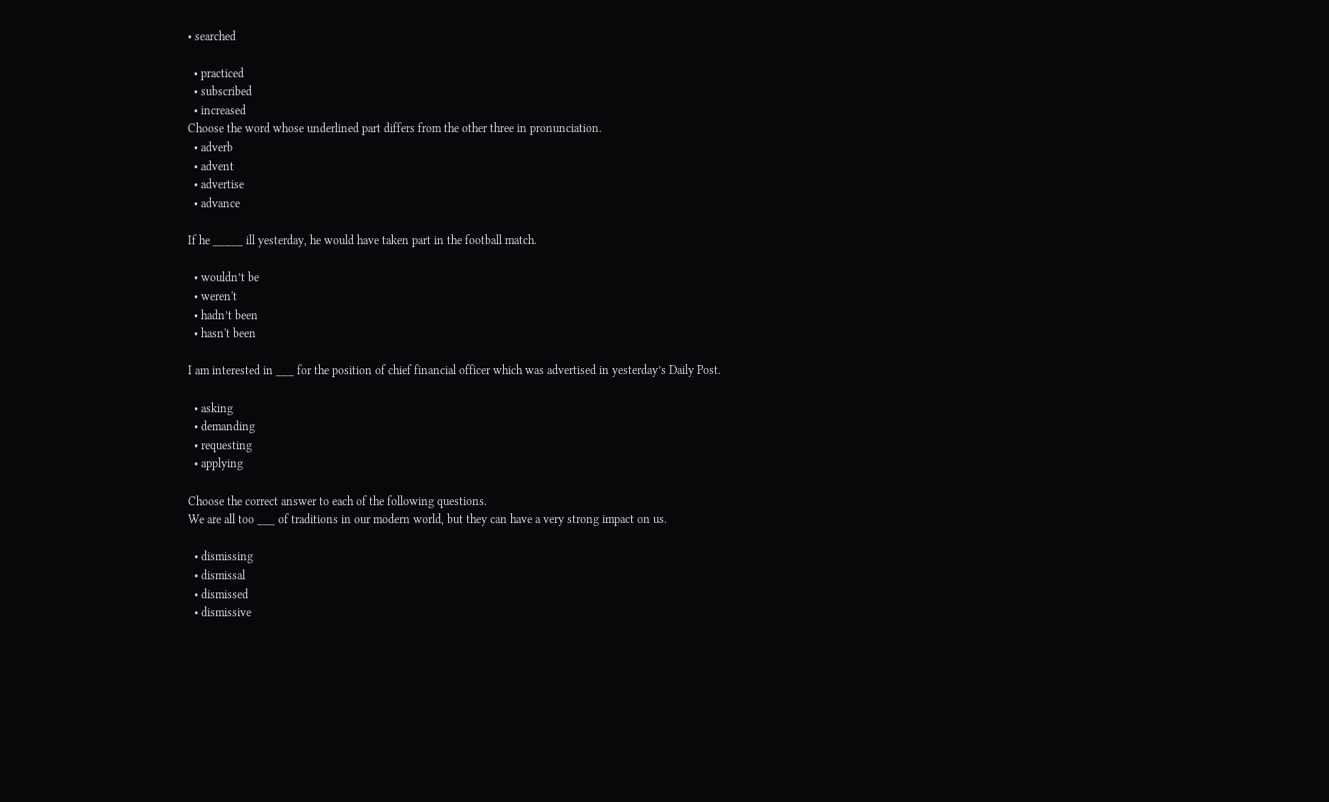• searched

  • practiced
  • subscribed
  • increased
Choose the word whose underlined part differs from the other three in pronunciation.
  • adverb
  • advent
  • advertise
  • advance

If he _____ ill yesterday, he would have taken part in the football match.

  • wouldn’t be
  • weren't
  • hadn’t been
  • hasn't been

I am interested in ___ for the position of chief financial officer which was advertised in yesterday’s Daily Post.

  • asking
  • demanding
  • requesting
  • applying

Choose the correct answer to each of the following questions.
We are all too ___ of traditions in our modern world, but they can have a very strong impact on us.

  • dismissing
  • dismissal
  • dismissed
  • dismissive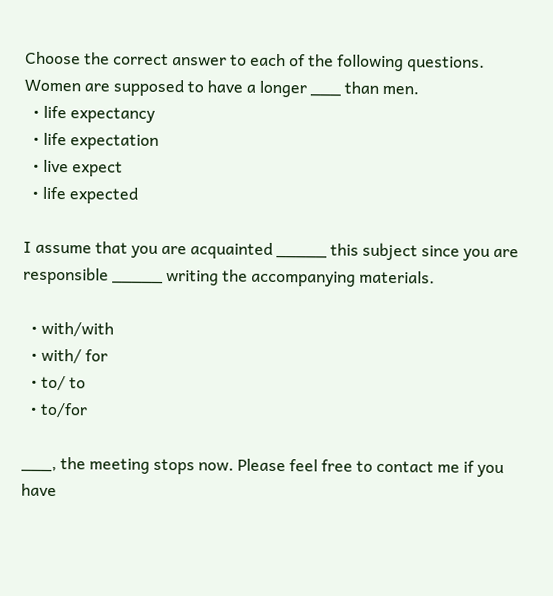Choose the correct answer to each of the following questions.
Women are supposed to have a longer ___ than men.
  • life expectancy
  • life expectation
  • live expect
  • life expected

I assume that you are acquainted _____ this subject since you are responsible _____ writing the accompanying materials.

  • with/with
  • with/ for
  • to/ to
  • to/for

___, the meeting stops now. Please feel free to contact me if you have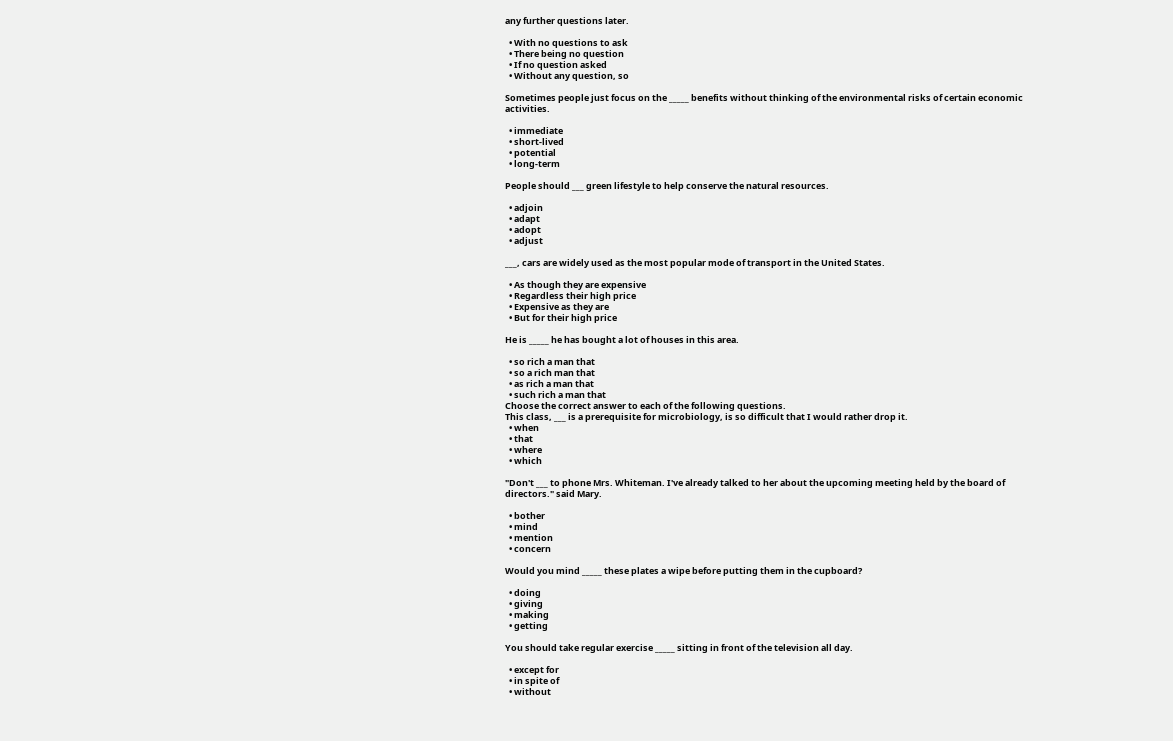any further questions later.

  • With no questions to ask
  • There being no question
  • If no question asked
  • Without any question, so

Sometimes people just focus on the _____ benefits without thinking of the environmental risks of certain economic activities.

  • immediate
  • short-lived
  • potential
  • long-term

People should ___ green lifestyle to help conserve the natural resources.

  • adjoin
  • adapt
  • adopt
  • adjust

___, cars are widely used as the most popular mode of transport in the United States.

  • As though they are expensive
  • Regardless their high price
  • Expensive as they are
  • But for their high price

He is _____ he has bought a lot of houses in this area.

  • so rich a man that
  • so a rich man that
  • as rich a man that
  • such rich a man that
Choose the correct answer to each of the following questions.
This class, ___ is a prerequisite for microbiology, is so difficult that I would rather drop it.
  • when
  • that
  • where
  • which

"Don't ___ to phone Mrs. Whiteman. I've already talked to her about the upcoming meeting held by the board of directors." said Mary.

  • bother
  • mind
  • mention
  • concern

Would you mind _____ these plates a wipe before putting them in the cupboard?

  • doing
  • giving
  • making
  • getting

You should take regular exercise _____ sitting in front of the television all day.

  • except for
  • in spite of
  • without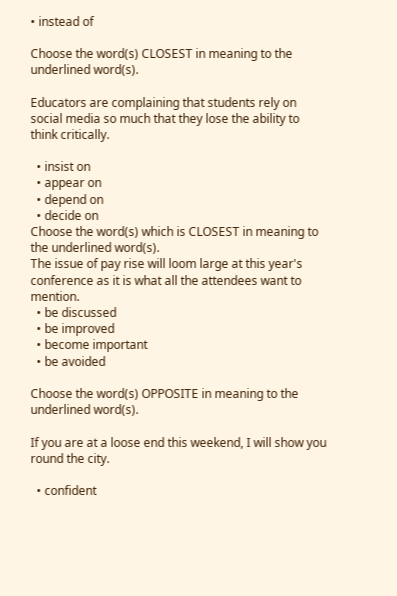• instead of

Choose the word(s) CLOSEST in meaning to the underlined word(s).

Educators are complaining that students rely on social media so much that they lose the ability to think critically.

  • insist on
  • appear on
  • depend on
  • decide on
Choose the word(s) which is CLOSEST in meaning to the underlined word(s).
The issue of pay rise will loom large at this year's conference as it is what all the attendees want to mention.
  • be discussed
  • be improved
  • become important
  • be avoided

Choose the word(s) OPPOSITE in meaning to the underlined word(s).

If you are at a loose end this weekend, I will show you round the city.

  • confident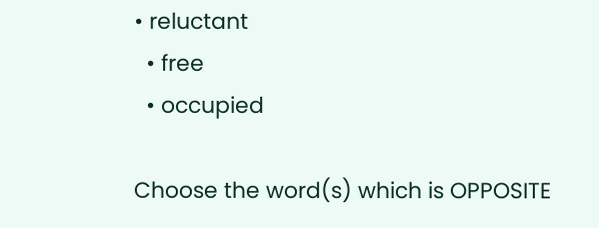• reluctant
  • free
  • occupied

Choose the word(s) which is OPPOSITE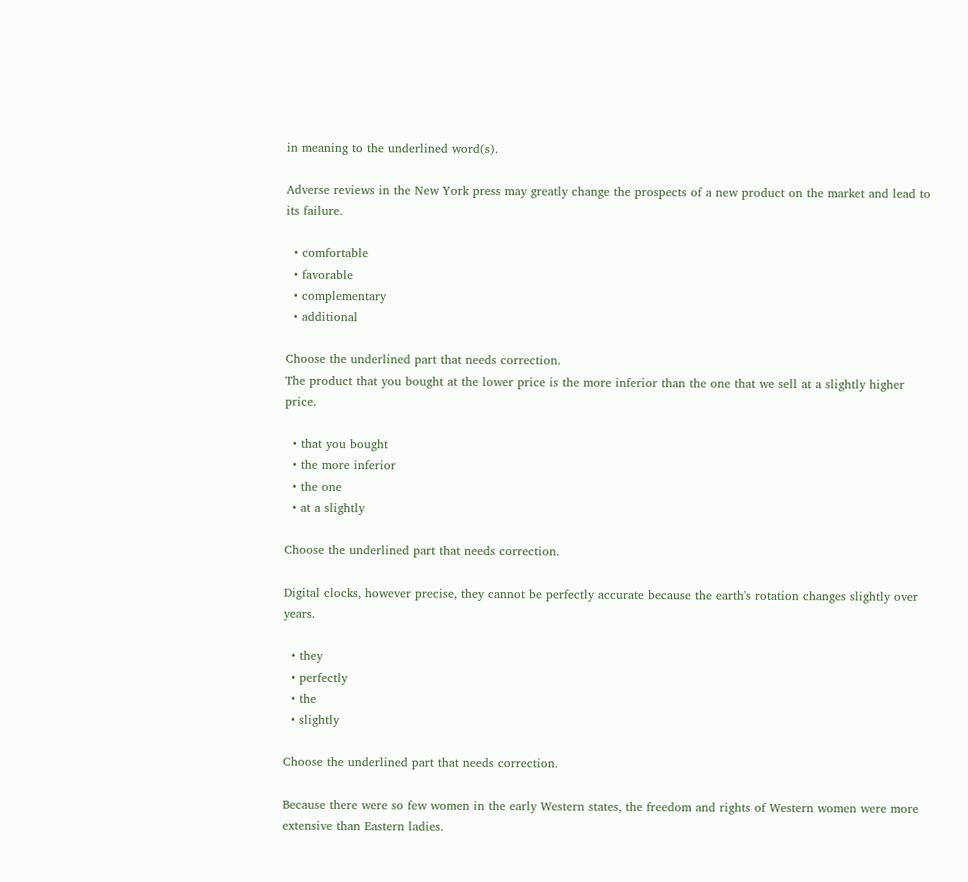in meaning to the underlined word(s).

Adverse reviews in the New York press may greatly change the prospects of a new product on the market and lead to its failure.

  • comfortable
  • favorable
  • complementary
  • additional

Choose the underlined part that needs correction.
The product that you bought at the lower price is the more inferior than the one that we sell at a slightly higher price.

  • that you bought
  • the more inferior
  • the one
  • at a slightly

Choose the underlined part that needs correction.

Digital clocks, however precise, they cannot be perfectly accurate because the earth's rotation changes slightly over years.

  • they
  • perfectly
  • the
  • slightly

Choose the underlined part that needs correction.

Because there were so few women in the early Western states, the freedom and rights of Western women were more extensive than Eastern ladies.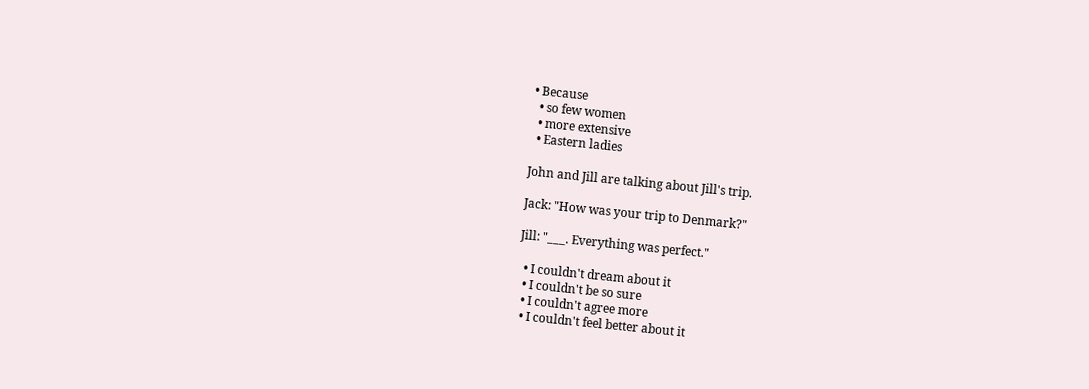• Because
  • so few women
  • more extensive
  • Eastern ladies

John and Jill are talking about Jill's trip.

Jack: "How was your trip to Denmark?"

Jill: "___. Everything was perfect."

  • I couldn't dream about it
  • I couldn't be so sure
  • I couldn't agree more
  • I couldn't feel better about it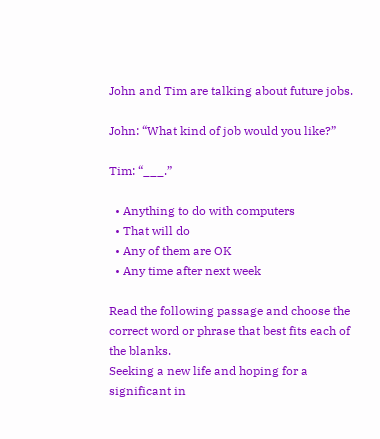John and Tim are talking about future jobs.

John: “What kind of job would you like?”

Tim: “___.”

  • Anything to do with computers
  • That will do
  • Any of them are OK
  • Any time after next week

Read the following passage and choose the correct word or phrase that best fits each of the blanks.
Seeking a new life and hoping for a significant in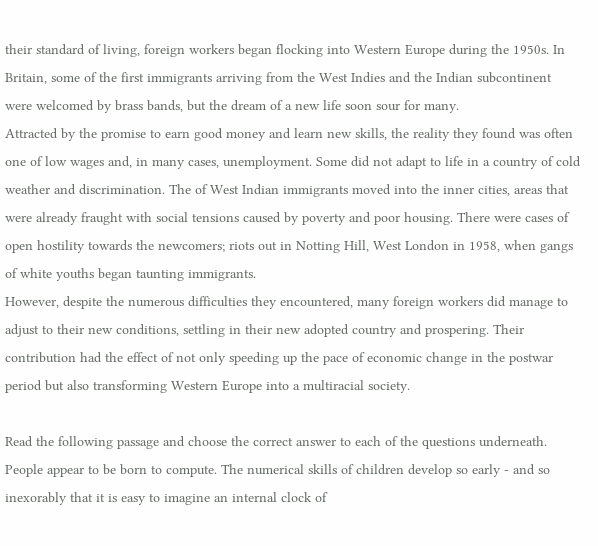their standard of living, foreign workers began flocking into Western Europe during the 1950s. In Britain, some of the first immigrants arriving from the West Indies and the Indian subcontinent were welcomed by brass bands, but the dream of a new life soon sour for many.
Attracted by the promise to earn good money and learn new skills, the reality they found was often one of low wages and, in many cases, unemployment. Some did not adapt to life in a country of cold weather and discrimination. The of West Indian immigrants moved into the inner cities, areas that were already fraught with social tensions caused by poverty and poor housing. There were cases of open hostility towards the newcomers; riots out in Notting Hill, West London in 1958, when gangs of white youths began taunting immigrants.
However, despite the numerous difficulties they encountered, many foreign workers did manage to adjust to their new conditions, settling in their new adopted country and prospering. Their contribution had the effect of not only speeding up the pace of economic change in the postwar period but also transforming Western Europe into a multiracial society.

Read the following passage and choose the correct answer to each of the questions underneath.
People appear to be born to compute. The numerical skills of children develop so early - and so inexorably that it is easy to imagine an internal clock of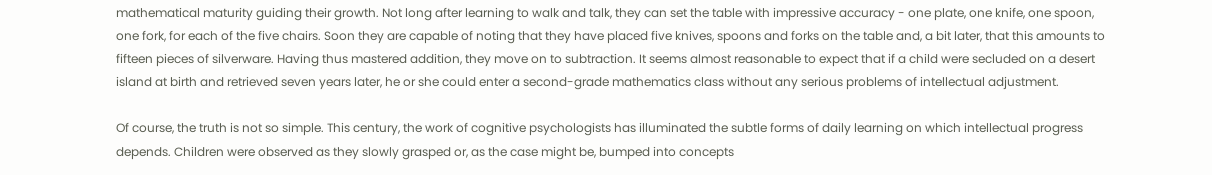mathematical maturity guiding their growth. Not long after learning to walk and talk, they can set the table with impressive accuracy - one plate, one knife, one spoon, one fork, for each of the five chairs. Soon they are capable of noting that they have placed five knives, spoons and forks on the table and, a bit later, that this amounts to fifteen pieces of silverware. Having thus mastered addition, they move on to subtraction. It seems almost reasonable to expect that if a child were secluded on a desert island at birth and retrieved seven years later, he or she could enter a second-grade mathematics class without any serious problems of intellectual adjustment.

Of course, the truth is not so simple. This century, the work of cognitive psychologists has illuminated the subtle forms of daily learning on which intellectual progress depends. Children were observed as they slowly grasped or, as the case might be, bumped into concepts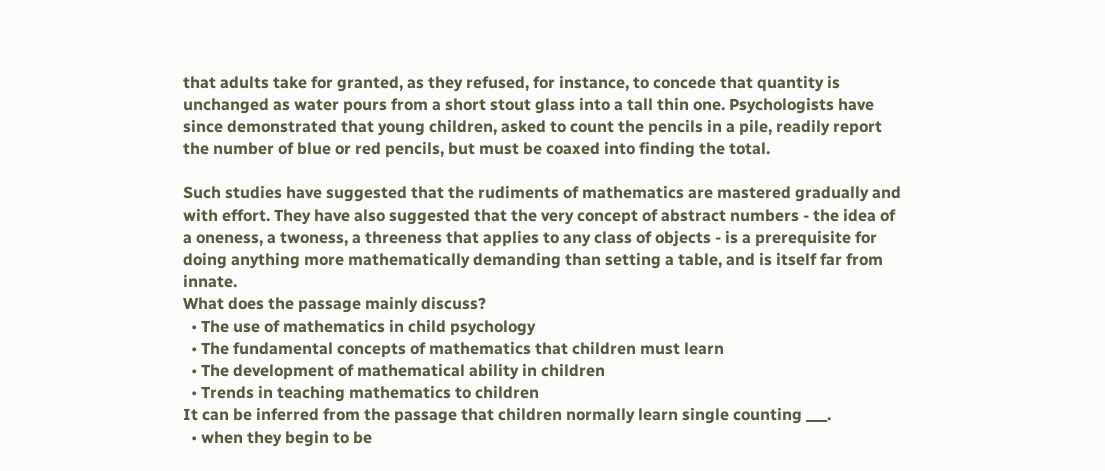that adults take for granted, as they refused, for instance, to concede that quantity is unchanged as water pours from a short stout glass into a tall thin one. Psychologists have since demonstrated that young children, asked to count the pencils in a pile, readily report the number of blue or red pencils, but must be coaxed into finding the total.

Such studies have suggested that the rudiments of mathematics are mastered gradually and with effort. They have also suggested that the very concept of abstract numbers - the idea of a oneness, a twoness, a threeness that applies to any class of objects - is a prerequisite for doing anything more mathematically demanding than setting a table, and is itself far from innate.
What does the passage mainly discuss?
  • The use of mathematics in child psychology
  • The fundamental concepts of mathematics that children must learn
  • The development of mathematical ability in children
  • Trends in teaching mathematics to children
It can be inferred from the passage that children normally learn single counting ___.
  • when they begin to be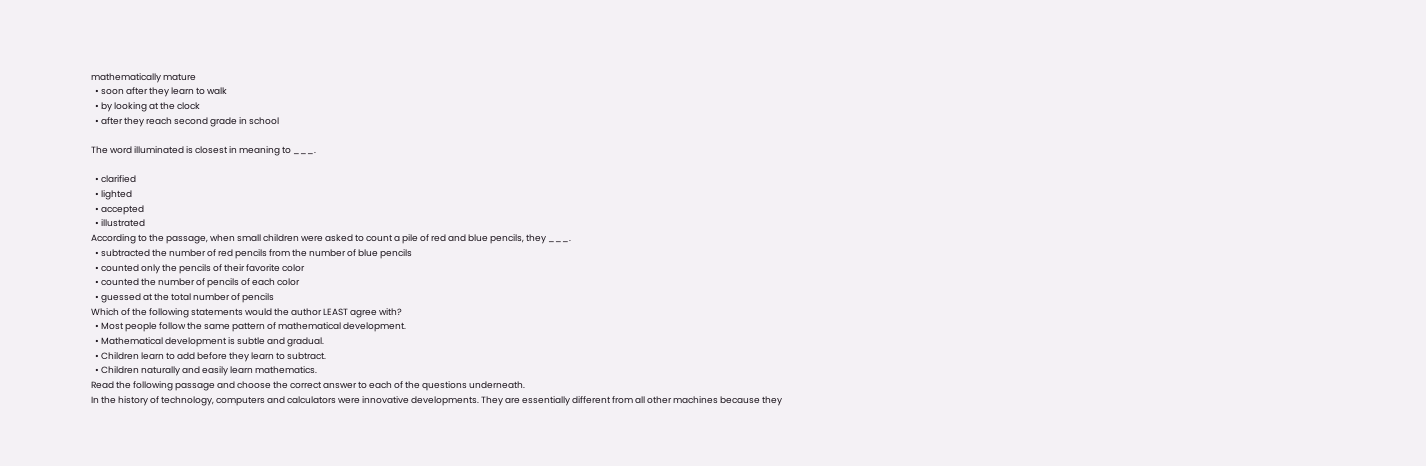mathematically mature
  • soon after they learn to walk
  • by looking at the clock
  • after they reach second grade in school

The word illuminated is closest in meaning to ___.

  • clarified
  • lighted
  • accepted
  • illustrated
According to the passage, when small children were asked to count a pile of red and blue pencils, they ___.
  • subtracted the number of red pencils from the number of blue pencils
  • counted only the pencils of their favorite color
  • counted the number of pencils of each color
  • guessed at the total number of pencils
Which of the following statements would the author LEAST agree with?
  • Most people follow the same pattern of mathematical development.
  • Mathematical development is subtle and gradual.
  • Children learn to add before they learn to subtract.
  • Children naturally and easily learn mathematics.
Read the following passage and choose the correct answer to each of the questions underneath.
In the history of technology, computers and calculators were innovative developments. They are essentially different from all other machines because they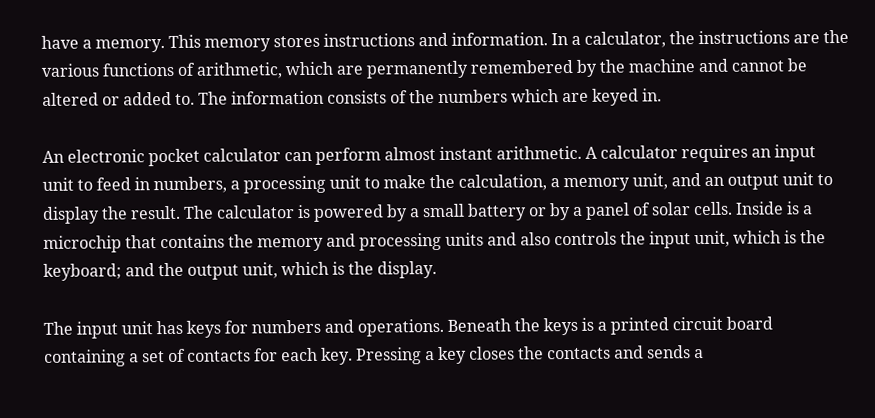have a memory. This memory stores instructions and information. In a calculator, the instructions are the various functions of arithmetic, which are permanently remembered by the machine and cannot be altered or added to. The information consists of the numbers which are keyed in.

An electronic pocket calculator can perform almost instant arithmetic. A calculator requires an input unit to feed in numbers, a processing unit to make the calculation, a memory unit, and an output unit to display the result. The calculator is powered by a small battery or by a panel of solar cells. Inside is a microchip that contains the memory and processing units and also controls the input unit, which is the keyboard; and the output unit, which is the display.

The input unit has keys for numbers and operations. Beneath the keys is a printed circuit board containing a set of contacts for each key. Pressing a key closes the contacts and sends a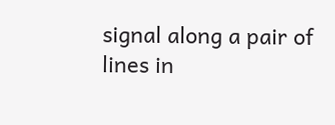signal along a pair of lines in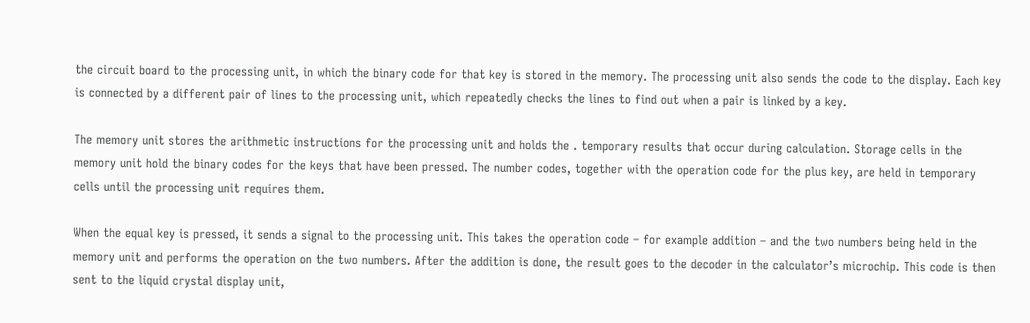the circuit board to the processing unit, in which the binary code for that key is stored in the memory. The processing unit also sends the code to the display. Each key is connected by a different pair of lines to the processing unit, which repeatedly checks the lines to find out when a pair is linked by a key.

The memory unit stores the arithmetic instructions for the processing unit and holds the . temporary results that occur during calculation. Storage cells in the memory unit hold the binary codes for the keys that have been pressed. The number codes, together with the operation code for the plus key, are held in temporary cells until the processing unit requires them.

When the equal key is pressed, it sends a signal to the processing unit. This takes the operation code – for example addition – and the two numbers being held in the memory unit and performs the operation on the two numbers. After the addition is done, the result goes to the decoder in the calculator’s microchip. This code is then sent to the liquid crystal display unit,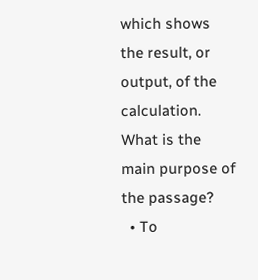which shows the result, or output, of the calculation.
What is the main purpose of the passage?
  • To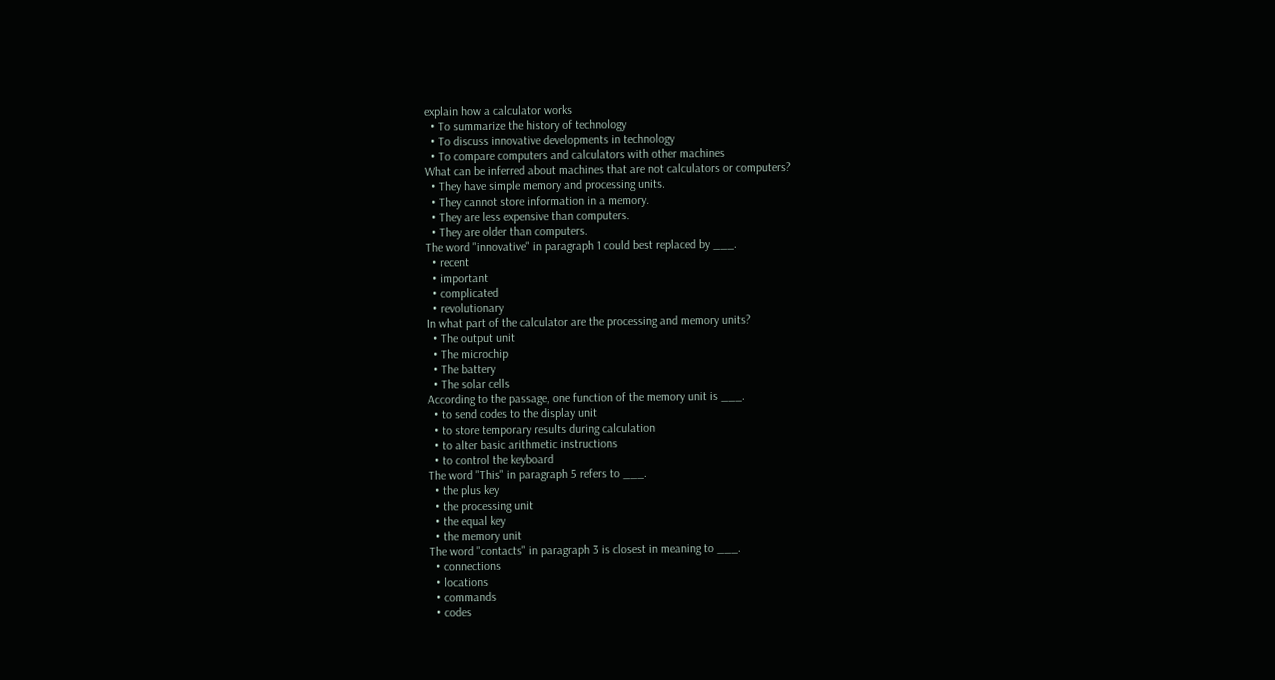explain how a calculator works
  • To summarize the history of technology
  • To discuss innovative developments in technology
  • To compare computers and calculators with other machines
What can be inferred about machines that are not calculators or computers?
  • They have simple memory and processing units.
  • They cannot store information in a memory.
  • They are less expensive than computers.
  • They are older than computers.
The word "innovative" in paragraph 1 could best replaced by ___.
  • recent
  • important
  • complicated
  • revolutionary
In what part of the calculator are the processing and memory units?
  • The output unit
  • The microchip
  • The battery
  • The solar cells
According to the passage, one function of the memory unit is ___.
  • to send codes to the display unit
  • to store temporary results during calculation
  • to alter basic arithmetic instructions
  • to control the keyboard
The word "This" in paragraph 5 refers to ___.
  • the plus key
  • the processing unit
  • the equal key
  • the memory unit
The word "contacts" in paragraph 3 is closest in meaning to ___.
  • connections
  • locations
  • commands
  • codes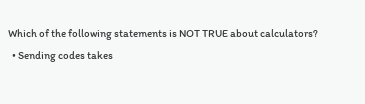Which of the following statements is NOT TRUE about calculators?
  • Sending codes takes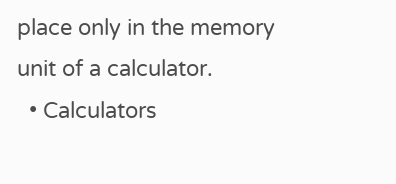place only in the memory unit of a calculator.
  • Calculators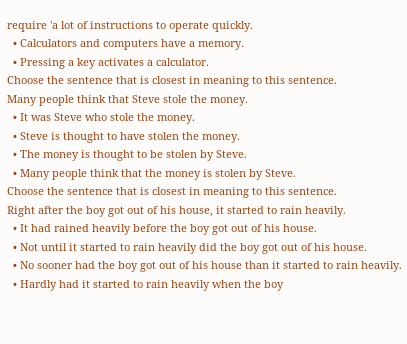require 'a lot of instructions to operate quickly.
  • Calculators and computers have a memory.
  • Pressing a key activates a calculator.
Choose the sentence that is closest in meaning to this sentence.
Many people think that Steve stole the money.
  • It was Steve who stole the money.
  • Steve is thought to have stolen the money.
  • The money is thought to be stolen by Steve.
  • Many people think that the money is stolen by Steve.
Choose the sentence that is closest in meaning to this sentence.
Right after the boy got out of his house, it started to rain heavily.
  • It had rained heavily before the boy got out of his house.
  • Not until it started to rain heavily did the boy got out of his house.
  • No sooner had the boy got out of his house than it started to rain heavily.
  • Hardly had it started to rain heavily when the boy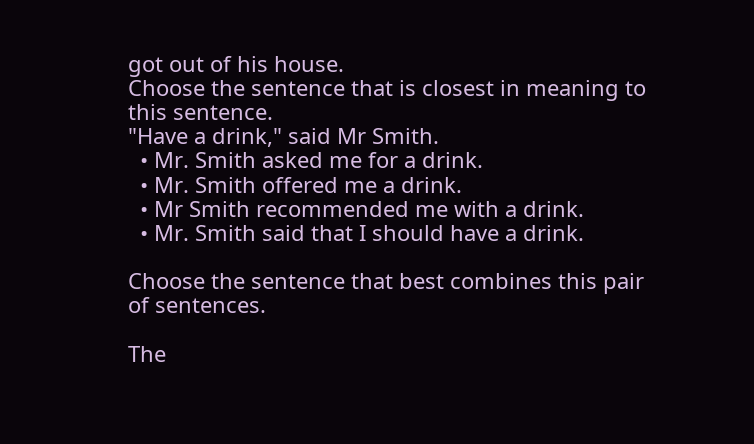got out of his house.
Choose the sentence that is closest in meaning to this sentence.
"Have a drink," said Mr Smith.
  • Mr. Smith asked me for a drink.
  • Mr. Smith offered me a drink.
  • Mr Smith recommended me with a drink.
  • Mr. Smith said that I should have a drink.

Choose the sentence that best combines this pair of sentences.

The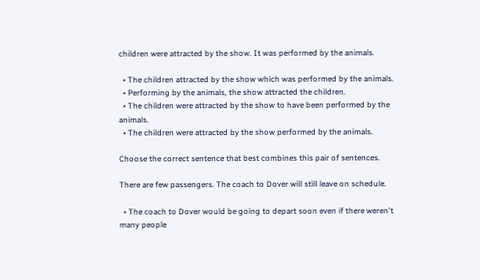children were attracted by the show. It was performed by the animals.

  • The children attracted by the show which was performed by the animals.
  • Performing by the animals, the show attracted the children.
  • The children were attracted by the show to have been performed by the animals.
  • The children were attracted by the show performed by the animals.

Choose the correct sentence that best combines this pair of sentences.

There are few passengers. The coach to Dover will still leave on schedule.

  • The coach to Dover would be going to depart soon even if there weren't many people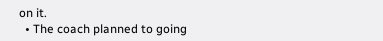on it.
  • The coach planned to going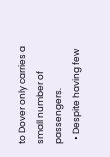to Dover only carries a small number of passengers.
  • Despite having few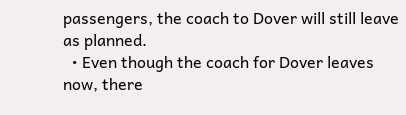passengers, the coach to Dover will still leave as planned.
  • Even though the coach for Dover leaves now, there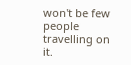won't be few people travelling on it.